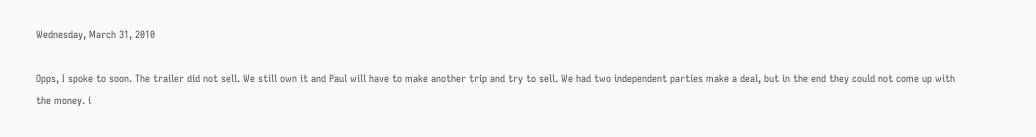Wednesday, March 31, 2010

Opps, I spoke to soon. The trailer did not sell. We still own it and Paul will have to make another trip and try to sell. We had two independent parties make a deal, but in the end they could not come up with the money. i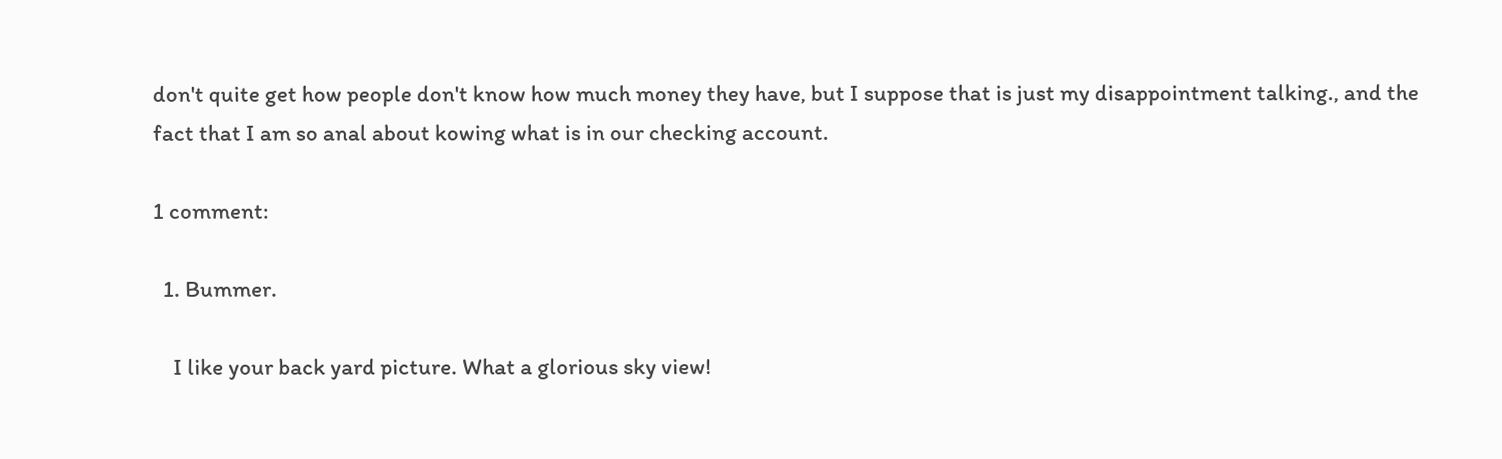don't quite get how people don't know how much money they have, but I suppose that is just my disappointment talking., and the fact that I am so anal about kowing what is in our checking account.

1 comment:

  1. Bummer.

    I like your back yard picture. What a glorious sky view!